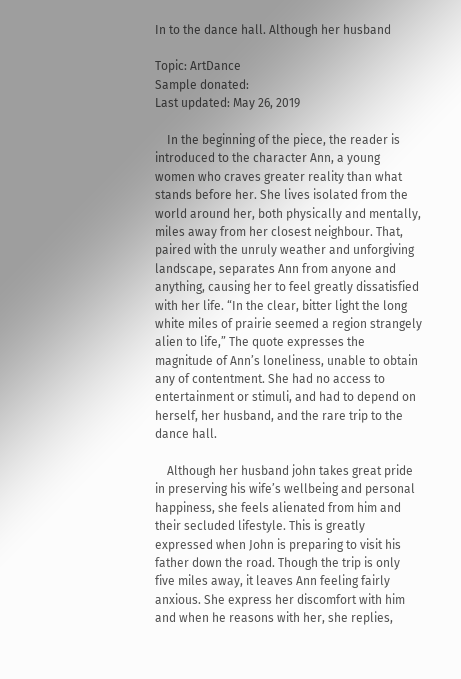In to the dance hall. Although her husband

Topic: ArtDance
Sample donated:
Last updated: May 26, 2019

    In the beginning of the piece, the reader is introduced to the character Ann, a young women who craves greater reality than what stands before her. She lives isolated from the world around her, both physically and mentally, miles away from her closest neighbour. That, paired with the unruly weather and unforgiving landscape, separates Ann from anyone and anything, causing her to feel greatly dissatisfied with her life. “In the clear, bitter light the long white miles of prairie seemed a region strangely alien to life,” The quote expresses the magnitude of Ann’s loneliness, unable to obtain any of contentment. She had no access to entertainment or stimuli, and had to depend on herself, her husband, and the rare trip to the dance hall.

    Although her husband john takes great pride in preserving his wife’s wellbeing and personal happiness, she feels alienated from him and their secluded lifestyle. This is greatly expressed when John is preparing to visit his father down the road. Though the trip is only five miles away, it leaves Ann feeling fairly anxious. She express her discomfort with him and when he reasons with her, she replies,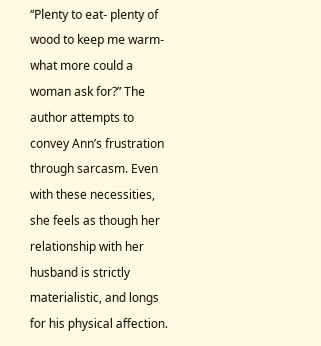“Plenty to eat- plenty of wood to keep me warm- what more could a woman ask for?” The author attempts to convey Ann’s frustration through sarcasm. Even with these necessities, she feels as though her relationship with her husband is strictly materialistic, and longs for his physical affection.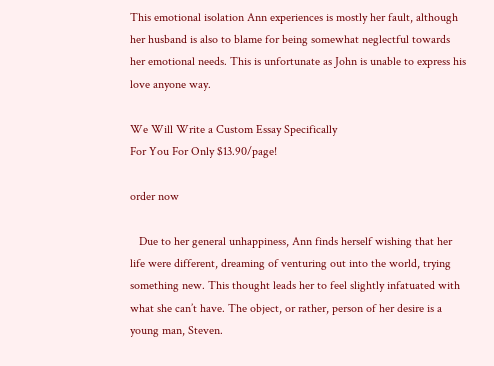This emotional isolation Ann experiences is mostly her fault, although her husband is also to blame for being somewhat neglectful towards her emotional needs. This is unfortunate as John is unable to express his love anyone way.

We Will Write a Custom Essay Specifically
For You For Only $13.90/page!

order now

   Due to her general unhappiness, Ann finds herself wishing that her life were different, dreaming of venturing out into the world, trying something new. This thought leads her to feel slightly infatuated with what she can’t have. The object, or rather, person of her desire is a young man, Steven.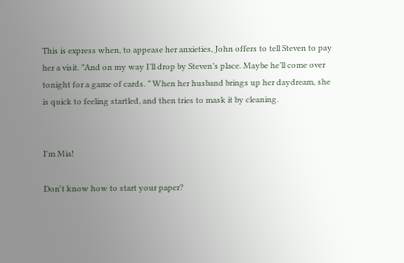This is express when, to appease her anxieties, John offers to tell Steven to pay her a visit. ”And on my way I’ll drop by Steven’s place. Maybe he’ll come over tonight for a game of cards. ” When her husband brings up her daydream, she is quick to feeling startled, and then tries to mask it by cleaning.


I'm Mia!

Don't know how to start your paper?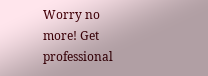Worry no more! Get professional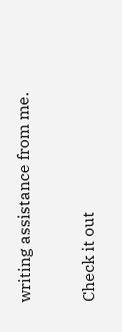writing assistance from me.

Check it out